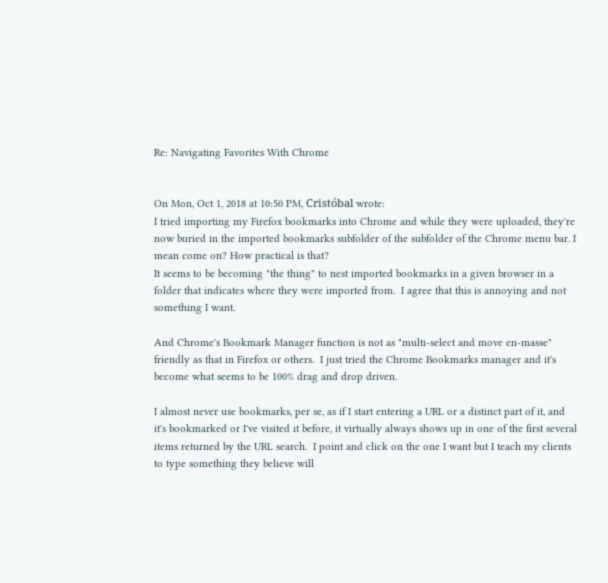Re: Navigating Favorites With Chrome


On Mon, Oct 1, 2018 at 10:50 PM, Cristóbal wrote:
I tried importing my Firefox bookmarks into Chrome and while they were uploaded, they're now buried in the imported bookmarks subfolder of the subfolder of the Chrome menu bar. I mean come on? How practical is that?
It seems to be becoming "the thing" to nest imported bookmarks in a given browser in a folder that indicates where they were imported from.  I agree that this is annoying and not something I want.

And Chrome's Bookmark Manager function is not as "multi-select and move en-masse" friendly as that in Firefox or others.  I just tried the Chrome Bookmarks manager and it's become what seems to be 100% drag and drop driven.

I almost never use bookmarks, per se, as if I start entering a URL or a distinct part of it, and it's bookmarked or I've visited it before, it virtually always shows up in one of the first several items returned by the URL search.  I point and click on the one I want but I teach my clients to type something they believe will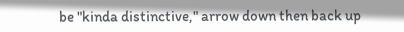be "kinda distinctive," arrow down then back up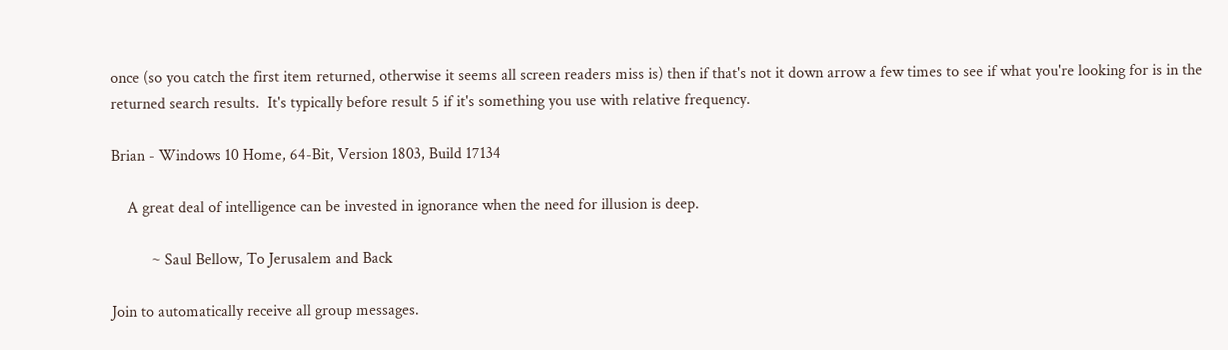once (so you catch the first item returned, otherwise it seems all screen readers miss is) then if that's not it down arrow a few times to see if what you're looking for is in the returned search results.  It's typically before result 5 if it's something you use with relative frequency.

Brian - Windows 10 Home, 64-Bit, Version 1803, Build 17134

    A great deal of intelligence can be invested in ignorance when the need for illusion is deep.

          ~ Saul Bellow, To Jerusalem and Back

Join to automatically receive all group messages.